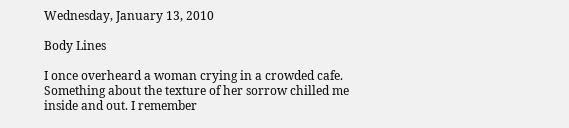Wednesday, January 13, 2010

Body Lines

I once overheard a woman crying in a crowded cafe. Something about the texture of her sorrow chilled me inside and out. I remember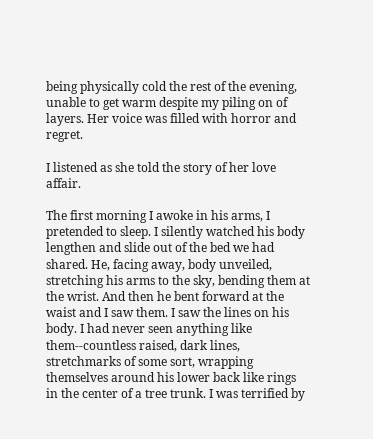being physically cold the rest of the evening, unable to get warm despite my piling on of layers. Her voice was filled with horror and regret.

I listened as she told the story of her love affair.

The first morning I awoke in his arms, I pretended to sleep. I silently watched his body lengthen and slide out of the bed we had shared. He, facing away, body unveiled, stretching his arms to the sky, bending them at the wrist. And then he bent forward at the waist and I saw them. I saw the lines on his body. I had never seen anything like them--countless raised, dark lines, stretchmarks of some sort, wrapping themselves around his lower back like rings in the center of a tree trunk. I was terrified by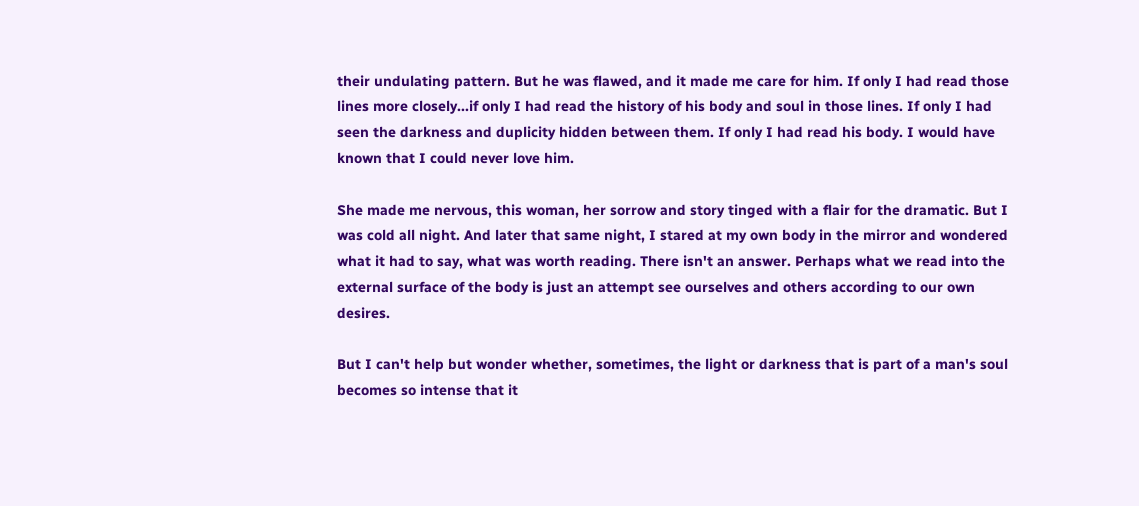their undulating pattern. But he was flawed, and it made me care for him. If only I had read those lines more closely...if only I had read the history of his body and soul in those lines. If only I had seen the darkness and duplicity hidden between them. If only I had read his body. I would have known that I could never love him.

She made me nervous, this woman, her sorrow and story tinged with a flair for the dramatic. But I was cold all night. And later that same night, I stared at my own body in the mirror and wondered what it had to say, what was worth reading. There isn't an answer. Perhaps what we read into the external surface of the body is just an attempt see ourselves and others according to our own desires.

But I can't help but wonder whether, sometimes, the light or darkness that is part of a man's soul becomes so intense that it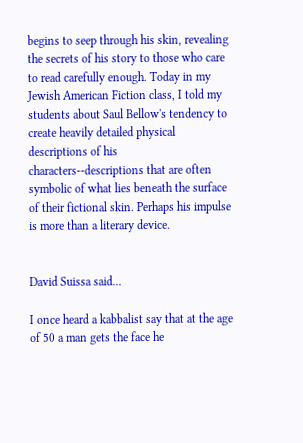begins to seep through his skin, revealing the secrets of his story to those who care to read carefully enough. Today in my Jewish American Fiction class, I told my students about Saul Bellow's tendency to create heavily detailed physical descriptions of his characters--descriptions that are often symbolic of what lies beneath the surface of their fictional skin. Perhaps his impulse is more than a literary device.


David Suissa said...

I once heard a kabbalist say that at the age of 50 a man gets the face he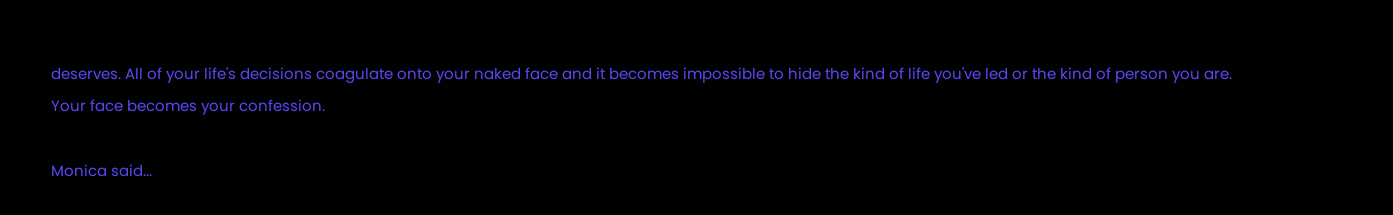deserves. All of your life's decisions coagulate onto your naked face and it becomes impossible to hide the kind of life you've led or the kind of person you are.
Your face becomes your confession.

Monica said...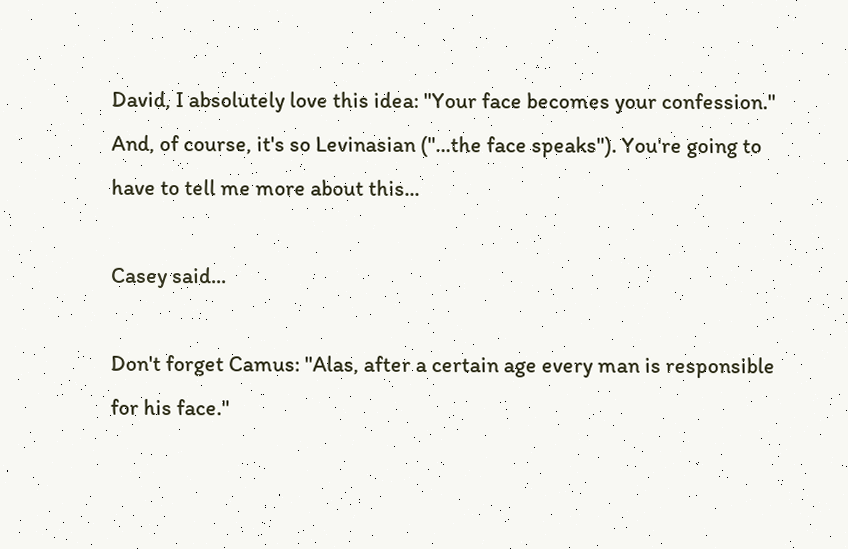David, I absolutely love this idea: "Your face becomes your confession." And, of course, it's so Levinasian ("...the face speaks"). You're going to have to tell me more about this...

Casey said...

Don't forget Camus: "Alas, after a certain age every man is responsible for his face."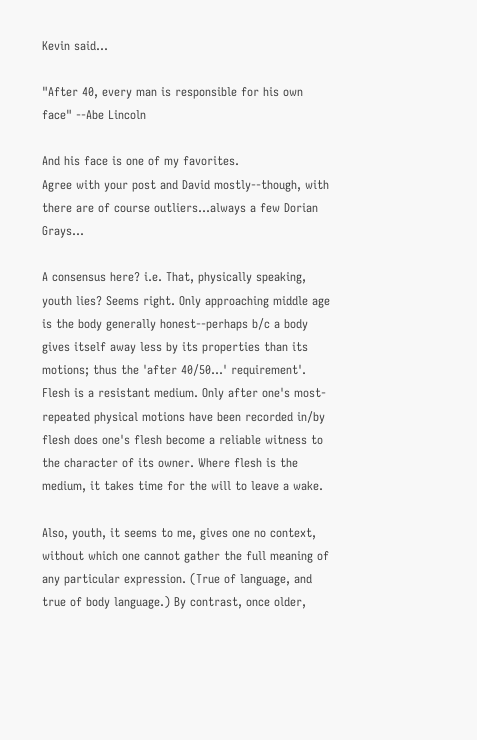Kevin said...

"After 40, every man is responsible for his own face" --Abe Lincoln

And his face is one of my favorites.
Agree with your post and David mostly--though, with there are of course outliers...always a few Dorian Grays...

A consensus here? i.e. That, physically speaking, youth lies? Seems right. Only approaching middle age is the body generally honest--perhaps b/c a body gives itself away less by its properties than its motions; thus the 'after 40/50...' requirement'. Flesh is a resistant medium. Only after one's most-repeated physical motions have been recorded in/by flesh does one's flesh become a reliable witness to the character of its owner. Where flesh is the medium, it takes time for the will to leave a wake.

Also, youth, it seems to me, gives one no context, without which one cannot gather the full meaning of any particular expression. (True of language, and true of body language.) By contrast, once older,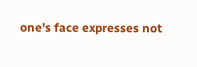one's face expresses not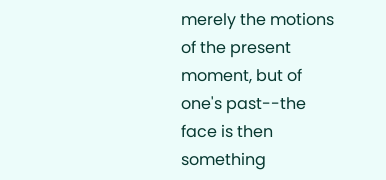merely the motions of the present moment, but of one's past--the face is then something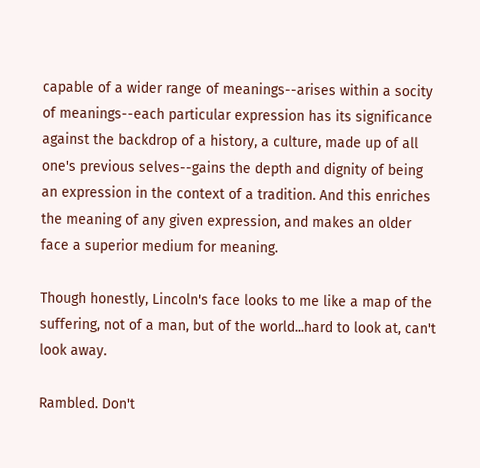capable of a wider range of meanings--arises within a socity of meanings--each particular expression has its significance against the backdrop of a history, a culture, made up of all one's previous selves--gains the depth and dignity of being an expression in the context of a tradition. And this enriches the meaning of any given expression, and makes an older face a superior medium for meaning.

Though honestly, Lincoln's face looks to me like a map of the suffering, not of a man, but of the world...hard to look at, can't look away.

Rambled. Don't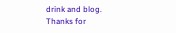drink and blog. Thanks for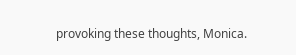provoking these thoughts, Monica.